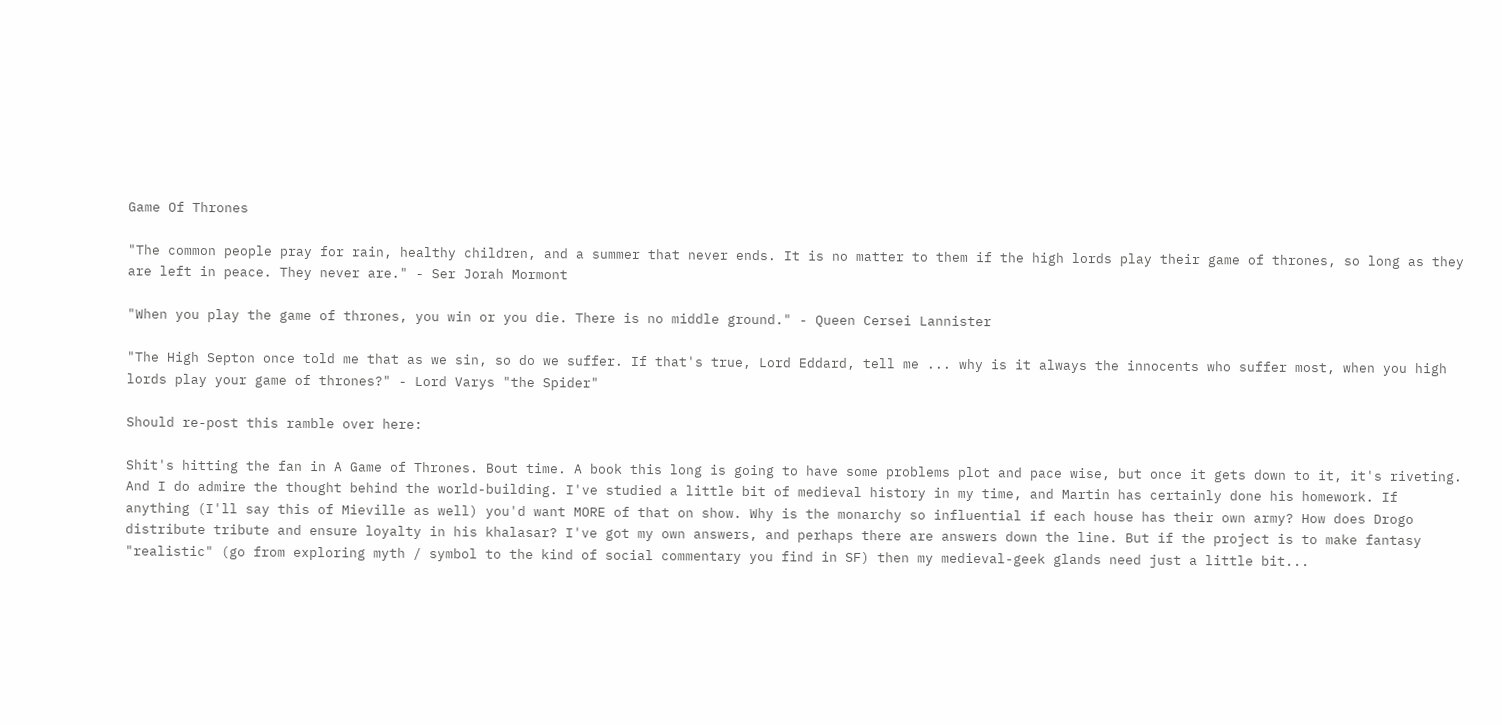Game Of Thrones

"The common people pray for rain, healthy children, and a summer that never ends. It is no matter to them if the high lords play their game of thrones, so long as they are left in peace. They never are." - Ser Jorah Mormont

"When you play the game of thrones, you win or you die. There is no middle ground." - Queen Cersei Lannister

"The High Septon once told me that as we sin, so do we suffer. If that's true, Lord Eddard, tell me ... why is it always the innocents who suffer most, when you high lords play your game of thrones?" - Lord Varys "the Spider"

Should re-post this ramble over here:

Shit's hitting the fan in A Game of Thrones. Bout time. A book this long is going to have some problems plot and pace wise, but once it gets down to it, it's riveting. And I do admire the thought behind the world-building. I've studied a little bit of medieval history in my time, and Martin has certainly done his homework. If anything (I'll say this of Mieville as well) you'd want MORE of that on show. Why is the monarchy so influential if each house has their own army? How does Drogo distribute tribute and ensure loyalty in his khalasar? I've got my own answers, and perhaps there are answers down the line. But if the project is to make fantasy "realistic" (go from exploring myth / symbol to the kind of social commentary you find in SF) then my medieval-geek glands need just a little bit...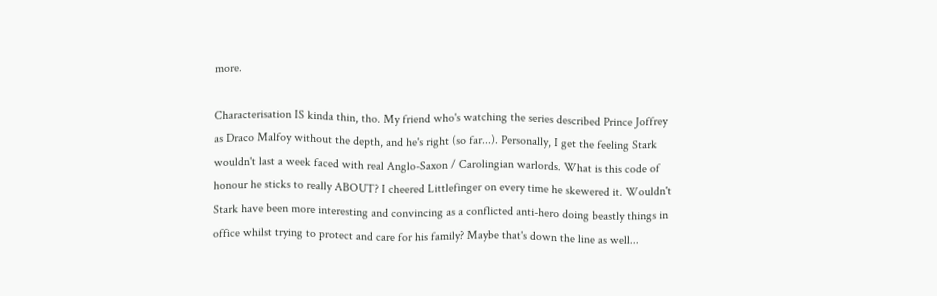more.

Characterisation IS kinda thin, tho. My friend who's watching the series described Prince Joffrey as Draco Malfoy without the depth, and he's right (so far...). Personally, I get the feeling Stark wouldn't last a week faced with real Anglo-Saxon / Carolingian warlords. What is this code of honour he sticks to really ABOUT? I cheered Littlefinger on every time he skewered it. Wouldn't Stark have been more interesting and convincing as a conflicted anti-hero doing beastly things in office whilst trying to protect and care for his family? Maybe that's down the line as well...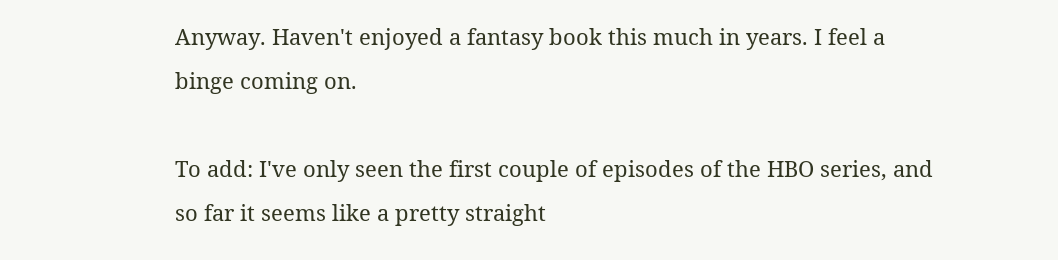Anyway. Haven't enjoyed a fantasy book this much in years. I feel a binge coming on.

To add: I've only seen the first couple of episodes of the HBO series, and so far it seems like a pretty straight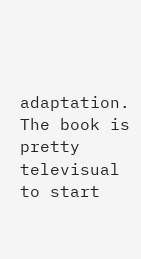adaptation. The book is pretty televisual to start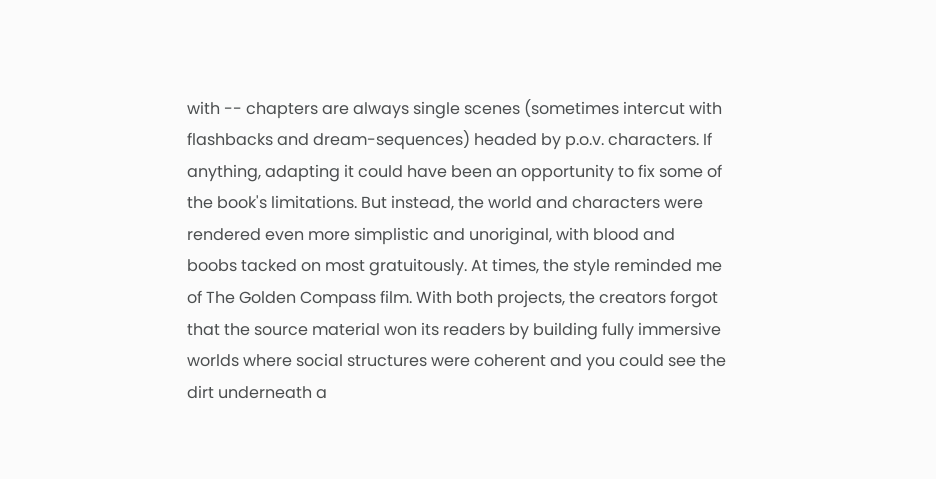with -- chapters are always single scenes (sometimes intercut with flashbacks and dream-sequences) headed by p.o.v. characters. If anything, adapting it could have been an opportunity to fix some of the book's limitations. But instead, the world and characters were rendered even more simplistic and unoriginal, with blood and boobs tacked on most gratuitously. At times, the style reminded me of The Golden Compass film. With both projects, the creators forgot that the source material won its readers by building fully immersive worlds where social structures were coherent and you could see the dirt underneath a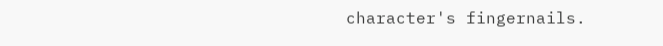character's fingernails.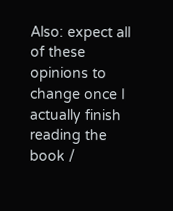Also: expect all of these opinions to change once I actually finish reading the book /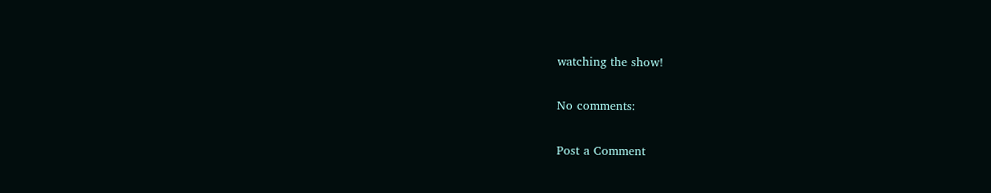watching the show!

No comments:

Post a Comment